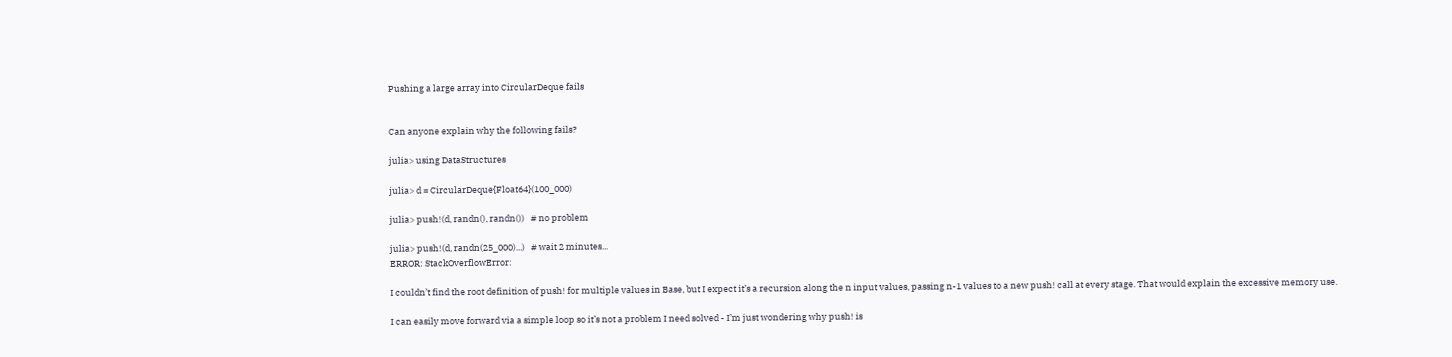Pushing a large array into CircularDeque fails


Can anyone explain why the following fails?

julia> using DataStructures

julia> d = CircularDeque{Float64}(100_000)

julia> push!(d, randn(), randn())   # no problem

julia> push!(d, randn(25_000)...)   # wait 2 minutes...
ERROR: StackOverflowError:

I couldn’t find the root definition of push! for multiple values in Base, but I expect it’s a recursion along the n input values, passing n-1 values to a new push! call at every stage. That would explain the excessive memory use.

I can easily move forward via a simple loop so it’s not a problem I need solved - I’m just wondering why push! is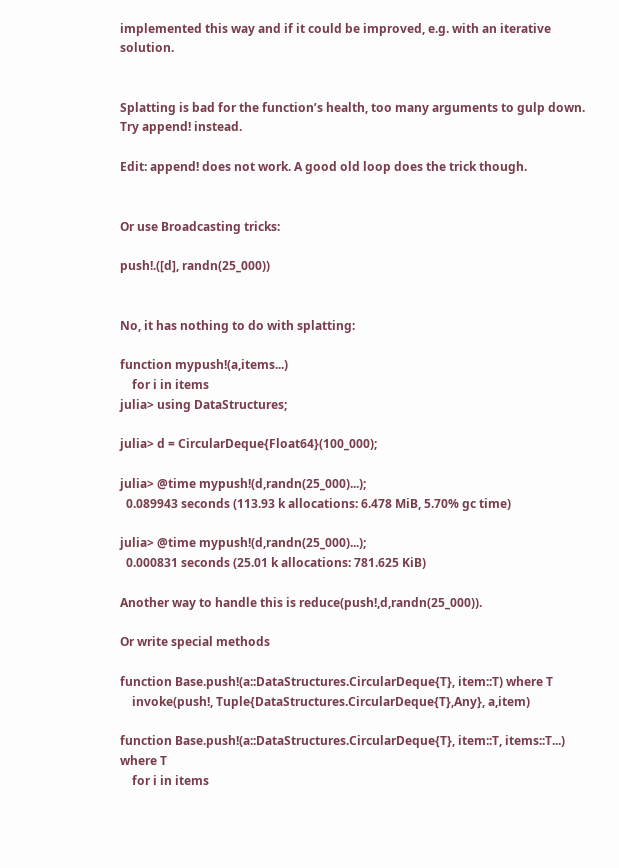implemented this way and if it could be improved, e.g. with an iterative solution.


Splatting is bad for the function’s health, too many arguments to gulp down. Try append! instead.

Edit: append! does not work. A good old loop does the trick though.


Or use Broadcasting tricks:

push!.([d], randn(25_000))


No, it has nothing to do with splatting:

function mypush!(a,items...)
    for i in items
julia> using DataStructures;

julia> d = CircularDeque{Float64}(100_000);

julia> @time mypush!(d,randn(25_000)...);
  0.089943 seconds (113.93 k allocations: 6.478 MiB, 5.70% gc time)

julia> @time mypush!(d,randn(25_000)...);
  0.000831 seconds (25.01 k allocations: 781.625 KiB)

Another way to handle this is reduce(push!,d,randn(25_000)).

Or write special methods

function Base.push!(a::DataStructures.CircularDeque{T}, item::T) where T
    invoke(push!, Tuple{DataStructures.CircularDeque{T},Any}, a,item)

function Base.push!(a::DataStructures.CircularDeque{T}, item::T, items::T...) where T
    for i in items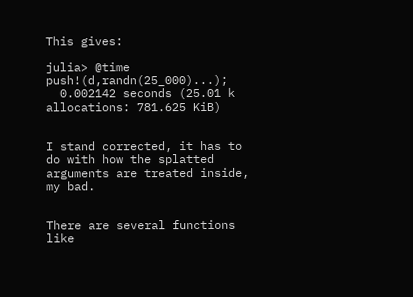This gives:

julia> @time push!(d,randn(25_000)...);
  0.002142 seconds (25.01 k allocations: 781.625 KiB)


I stand corrected, it has to do with how the splatted arguments are treated inside, my bad.


There are several functions like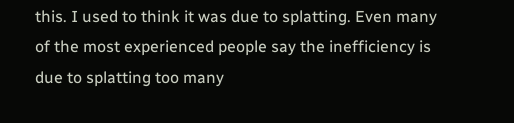this. I used to think it was due to splatting. Even many of the most experienced people say the inefficiency is due to splatting too many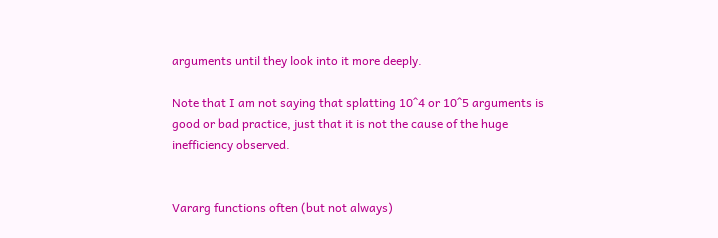arguments until they look into it more deeply.

Note that I am not saying that splatting 10^4 or 10^5 arguments is good or bad practice, just that it is not the cause of the huge inefficiency observed.


Vararg functions often (but not always)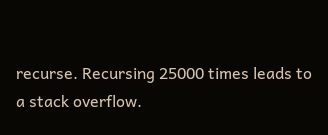recurse. Recursing 25000 times leads to a stack overflow.